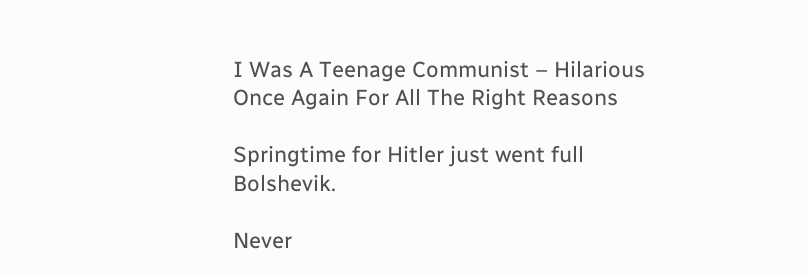I Was A Teenage Communist – Hilarious Once Again For All The Right Reasons

Springtime for Hitler just went full Bolshevik.

Never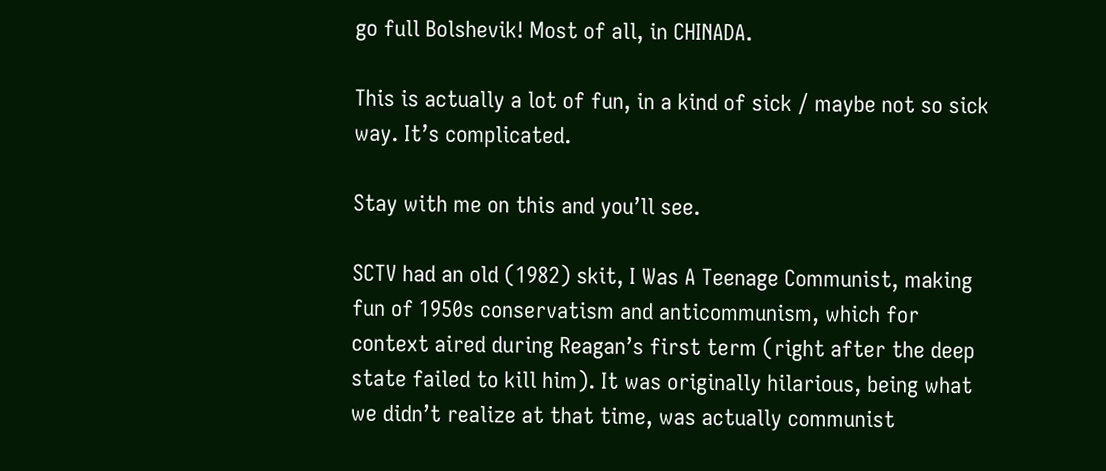go full Bolshevik! Most of all, in CHINADA.

This is actually a lot of fun, in a kind of sick / maybe not so sick way. It’s complicated.

Stay with me on this and you’ll see.

SCTV had an old (1982) skit, I Was A Teenage Communist, making fun of 1950s conservatism and anticommunism, which for context aired during Reagan’s first term (right after the deep state failed to kill him). It was originally hilarious, being what we didn’t realize at that time, was actually communist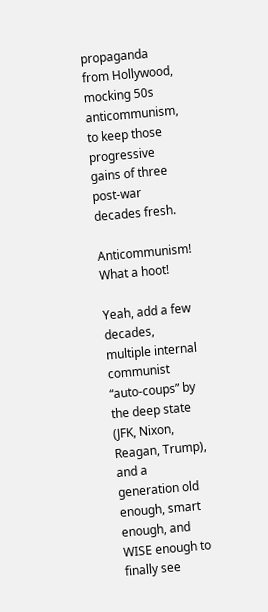propaganda from Hollywood, mocking 50s anticommunism, to keep those progressive gains of three post-war decades fresh.

Anticommunism! What a hoot!

Yeah, add a few decades, multiple internal communist “auto-coups” by the deep state (JFK, Nixon, Reagan, Trump), and a generation old enough, smart enough, and WISE enough to finally see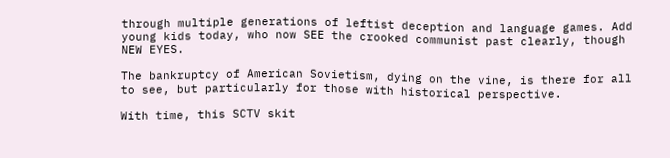through multiple generations of leftist deception and language games. Add young kids today, who now SEE the crooked communist past clearly, though NEW EYES.

The bankruptcy of American Sovietism, dying on the vine, is there for all to see, but particularly for those with historical perspective.

With time, this SCTV skit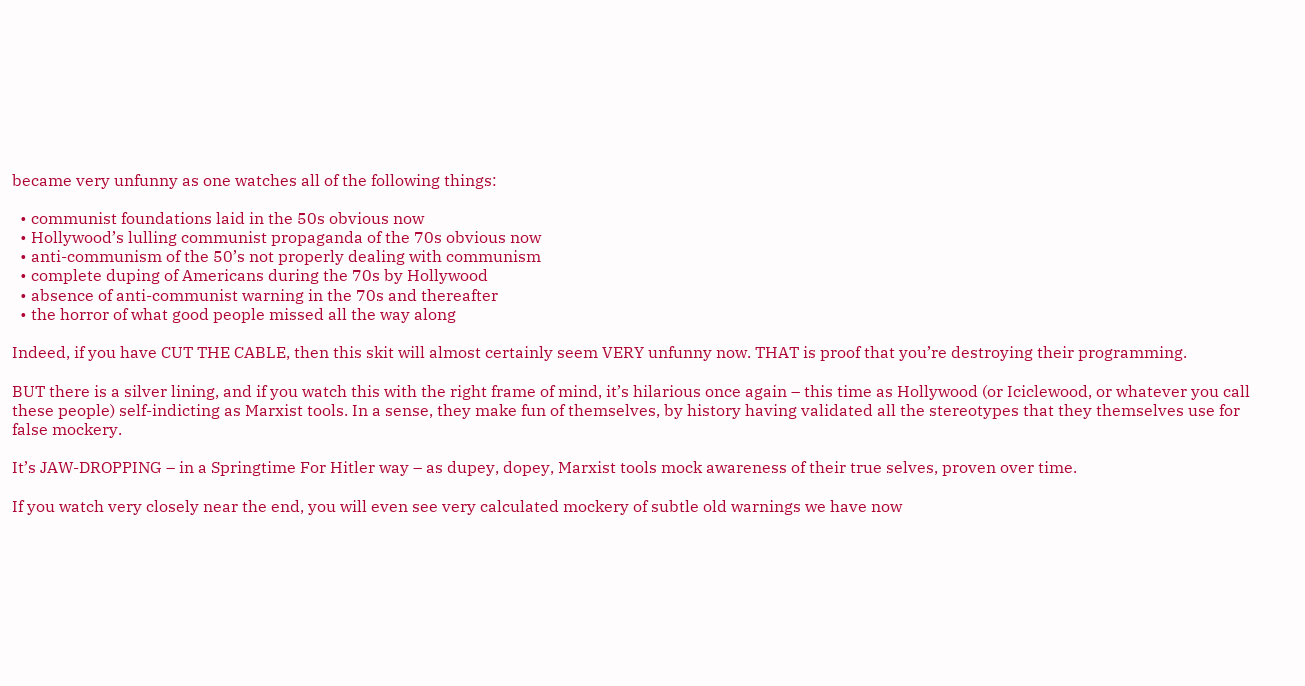became very unfunny as one watches all of the following things:

  • communist foundations laid in the 50s obvious now
  • Hollywood’s lulling communist propaganda of the 70s obvious now
  • anti-communism of the 50’s not properly dealing with communism
  • complete duping of Americans during the 70s by Hollywood
  • absence of anti-communist warning in the 70s and thereafter
  • the horror of what good people missed all the way along

Indeed, if you have CUT THE CABLE, then this skit will almost certainly seem VERY unfunny now. THAT is proof that you’re destroying their programming.

BUT there is a silver lining, and if you watch this with the right frame of mind, it’s hilarious once again – this time as Hollywood (or Iciclewood, or whatever you call these people) self-indicting as Marxist tools. In a sense, they make fun of themselves, by history having validated all the stereotypes that they themselves use for false mockery.

It’s JAW-DROPPING – in a Springtime For Hitler way – as dupey, dopey, Marxist tools mock awareness of their true selves, proven over time.

If you watch very closely near the end, you will even see very calculated mockery of subtle old warnings we have now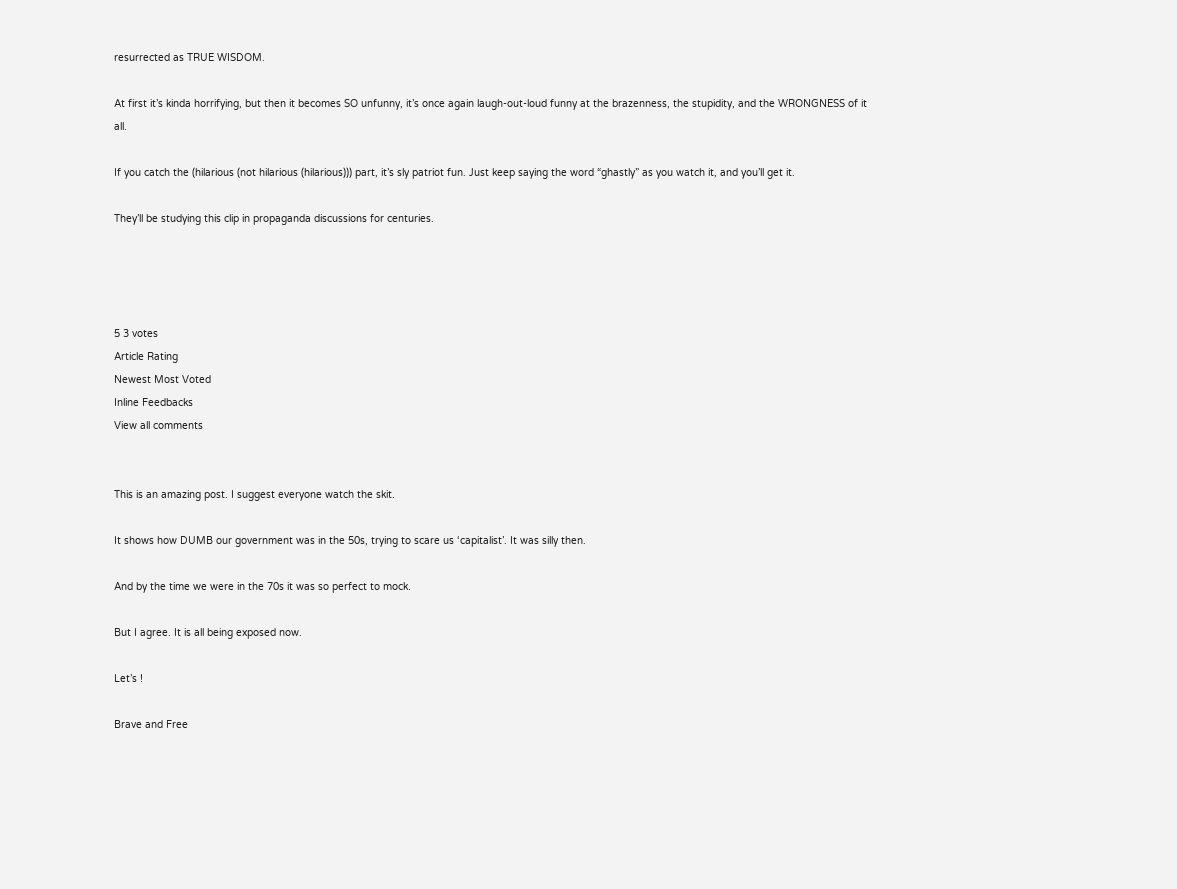resurrected as TRUE WISDOM.

At first it’s kinda horrifying, but then it becomes SO unfunny, it’s once again laugh-out-loud funny at the brazenness, the stupidity, and the WRONGNESS of it all.

If you catch the (hilarious (not hilarious (hilarious))) part, it’s sly patriot fun. Just keep saying the word “ghastly” as you watch it, and you’ll get it.

They’ll be studying this clip in propaganda discussions for centuries.




5 3 votes
Article Rating
Newest Most Voted
Inline Feedbacks
View all comments


This is an amazing post. I suggest everyone watch the skit.

It shows how DUMB our government was in the 50s, trying to scare us ‘capitalist’. It was silly then.

And by the time we were in the 70s it was so perfect to mock.

But I agree. It is all being exposed now.

Let’s !

Brave and Free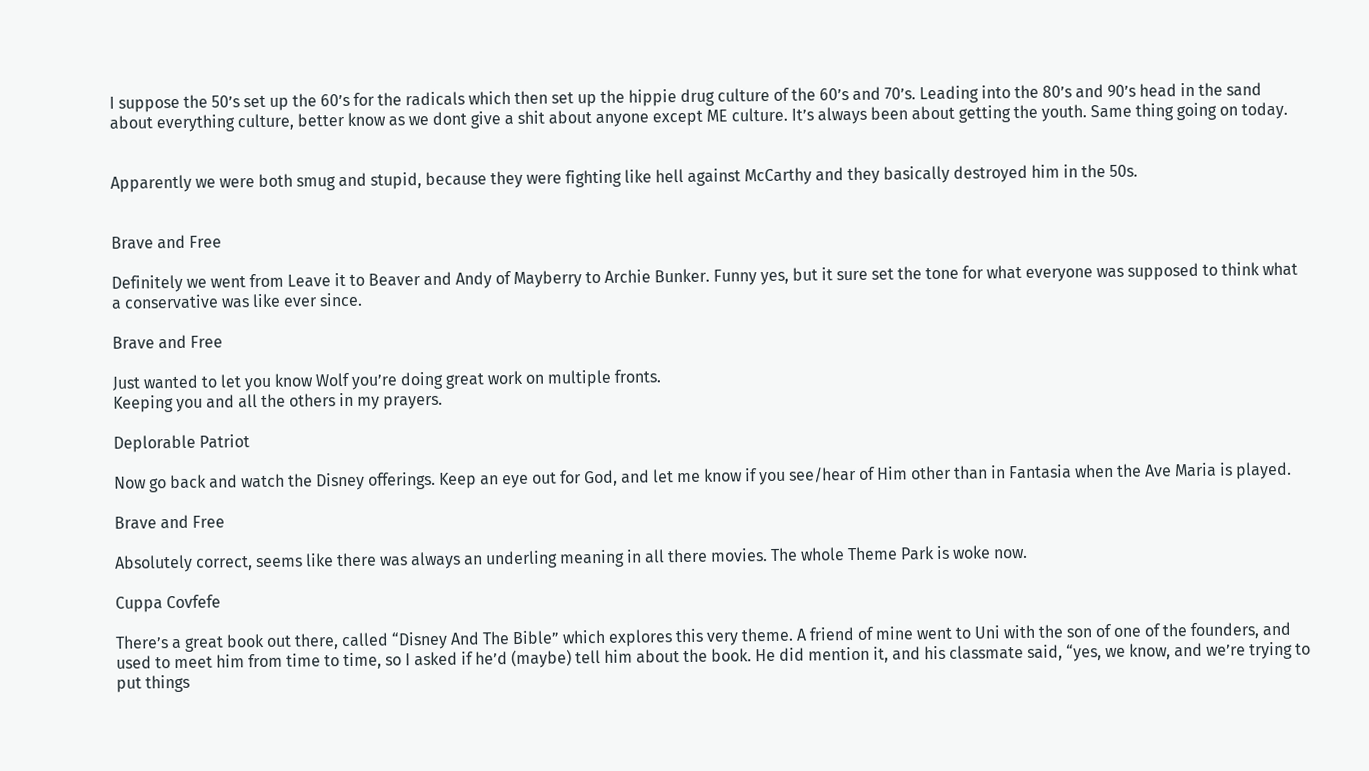I suppose the 50’s set up the 60’s for the radicals which then set up the hippie drug culture of the 60’s and 70’s. Leading into the 80’s and 90’s head in the sand about everything culture, better know as we dont give a shit about anyone except ME culture. It’s always been about getting the youth. Same thing going on today.


Apparently we were both smug and stupid, because they were fighting like hell against McCarthy and they basically destroyed him in the 50s.


Brave and Free

Definitely we went from Leave it to Beaver and Andy of Mayberry to Archie Bunker. Funny yes, but it sure set the tone for what everyone was supposed to think what a conservative was like ever since.

Brave and Free

Just wanted to let you know Wolf you’re doing great work on multiple fronts.
Keeping you and all the others in my prayers.

Deplorable Patriot

Now go back and watch the Disney offerings. Keep an eye out for God, and let me know if you see/hear of Him other than in Fantasia when the Ave Maria is played.

Brave and Free

Absolutely correct, seems like there was always an underling meaning in all there movies. The whole Theme Park is woke now.

Cuppa Covfefe

There’s a great book out there, called “Disney And The Bible” which explores this very theme. A friend of mine went to Uni with the son of one of the founders, and used to meet him from time to time, so I asked if he’d (maybe) tell him about the book. He did mention it, and his classmate said, “yes, we know, and we’re trying to put things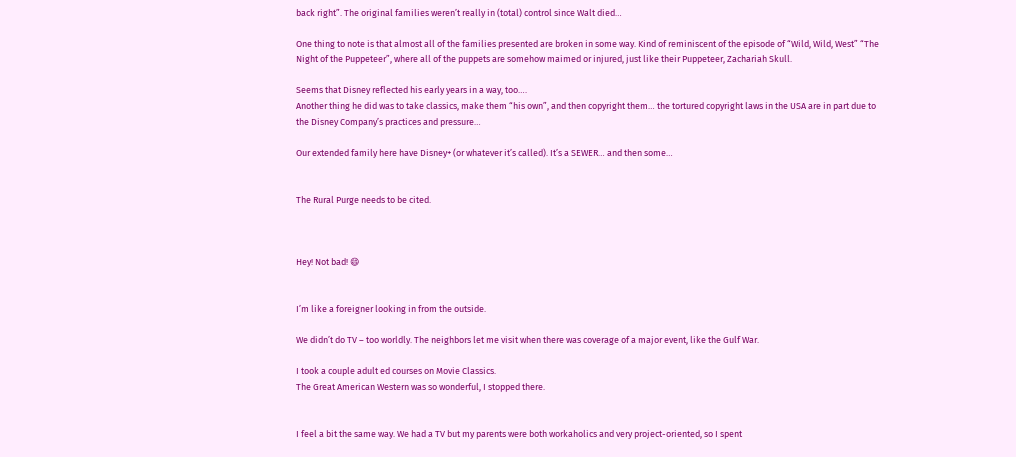back right”. The original families weren’t really in (total) control since Walt died…

One thing to note is that almost all of the families presented are broken in some way. Kind of reminiscent of the episode of “Wild, Wild, West” “The Night of the Puppeteer”, where all of the puppets are somehow maimed or injured, just like their Puppeteer, Zachariah Skull.

Seems that Disney reflected his early years in a way, too….
Another thing he did was to take classics, make them “his own”, and then copyright them… the tortured copyright laws in the USA are in part due to the Disney Company’s practices and pressure…

Our extended family here have Disney+ (or whatever it’s called). It’s a SEWER… and then some…


The Rural Purge needs to be cited.



Hey! Not bad! 😄


I’m like a foreigner looking in from the outside.

We didn’t do TV – too worldly. The neighbors let me visit when there was coverage of a major event, like the Gulf War.

I took a couple adult ed courses on Movie Classics.
The Great American Western was so wonderful, I stopped there.


I feel a bit the same way. We had a TV but my parents were both workaholics and very project-oriented, so I spent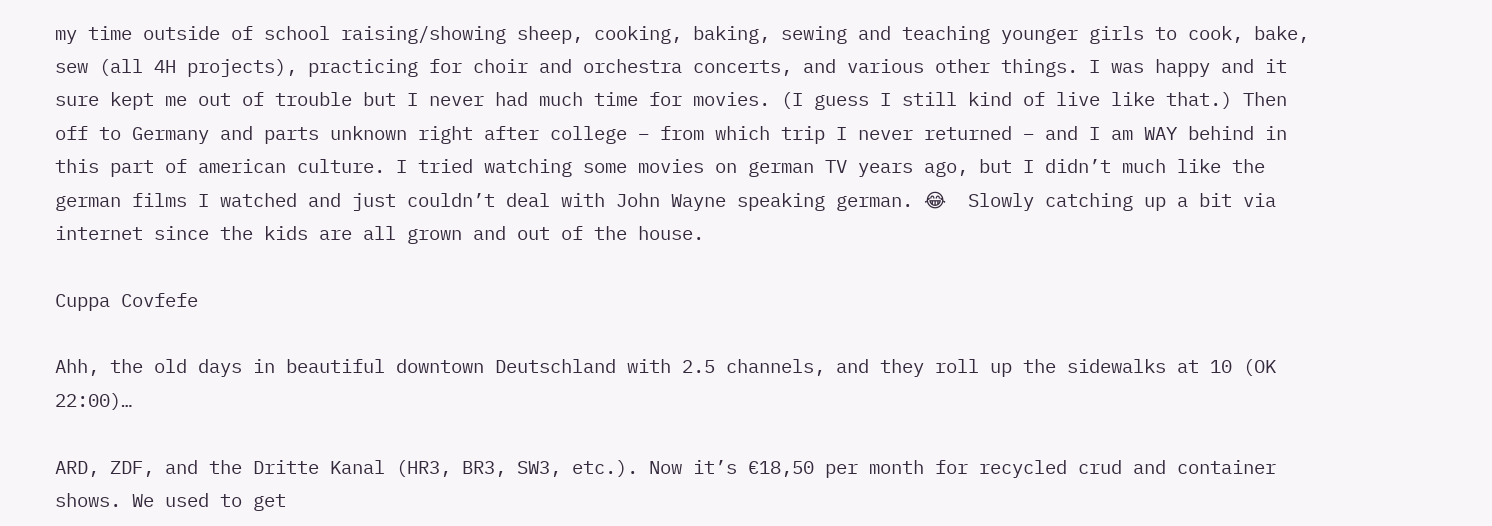my time outside of school raising/showing sheep, cooking, baking, sewing and teaching younger girls to cook, bake, sew (all 4H projects), practicing for choir and orchestra concerts, and various other things. I was happy and it sure kept me out of trouble but I never had much time for movies. (I guess I still kind of live like that.) Then off to Germany and parts unknown right after college – from which trip I never returned – and I am WAY behind in this part of american culture. I tried watching some movies on german TV years ago, but I didn’t much like the german films I watched and just couldn’t deal with John Wayne speaking german. 😂  Slowly catching up a bit via internet since the kids are all grown and out of the house.

Cuppa Covfefe

Ahh, the old days in beautiful downtown Deutschland with 2.5 channels, and they roll up the sidewalks at 10 (OK 22:00)…

ARD, ZDF, and the Dritte Kanal (HR3, BR3, SW3, etc.). Now it’s €18,50 per month for recycled crud and container shows. We used to get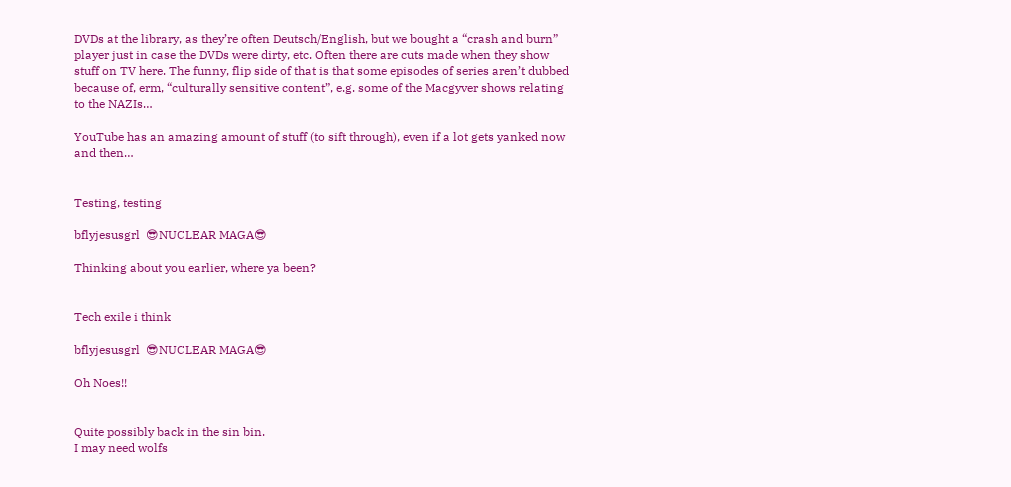DVDs at the library, as they’re often Deutsch/English, but we bought a “crash and burn” player just in case the DVDs were dirty, etc. Often there are cuts made when they show stuff on TV here. The funny, flip side of that is that some episodes of series aren’t dubbed because of, erm, “culturally sensitive content”, e.g. some of the Macgyver shows relating to the NAZIs…

YouTube has an amazing amount of stuff (to sift through), even if a lot gets yanked now and then…


Testing, testing

bflyjesusgrl  😎NUCLEAR MAGA😎

Thinking about you earlier, where ya been?


Tech exile i think

bflyjesusgrl  😎NUCLEAR MAGA😎

Oh Noes!!


Quite possibly back in the sin bin.
I may need wolfs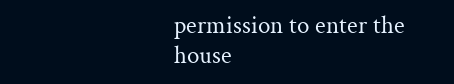permission to enter the house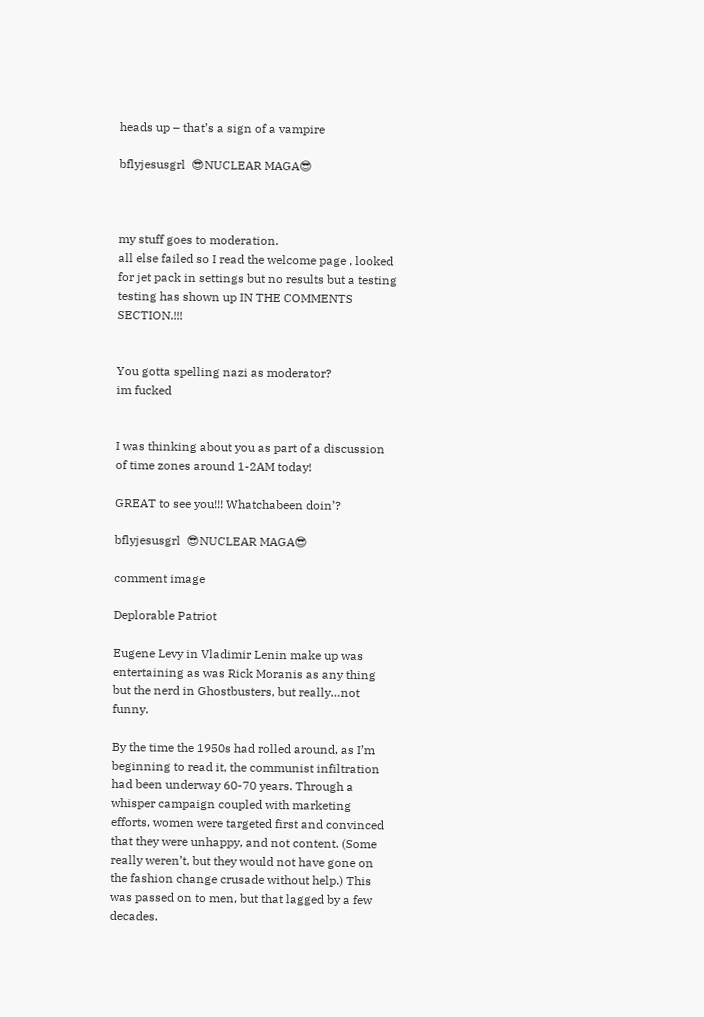heads up – that’s a sign of a vampire

bflyjesusgrl  😎NUCLEAR MAGA😎



my stuff goes to moderation.
all else failed so I read the welcome page , looked for jet pack in settings but no results but a testing testing has shown up IN THE COMMENTS SECTION.!!!


You gotta spelling nazi as moderator?
im fucked


I was thinking about you as part of a discussion of time zones around 1-2AM today!

GREAT to see you!!! Whatchabeen doin’?

bflyjesusgrl  😎NUCLEAR MAGA😎

comment image

Deplorable Patriot

Eugene Levy in Vladimir Lenin make up was entertaining as was Rick Moranis as any thing but the nerd in Ghostbusters, but really…not funny.

By the time the 1950s had rolled around, as I’m beginning to read it, the communist infiltration had been underway 60-70 years. Through a whisper campaign coupled with marketing efforts, women were targeted first and convinced that they were unhappy, and not content. (Some really weren’t, but they would not have gone on the fashion change crusade without help.) This was passed on to men, but that lagged by a few decades.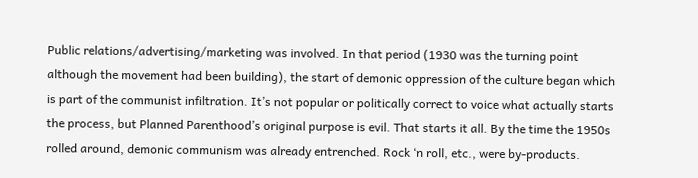Public relations/advertising/marketing was involved. In that period (1930 was the turning point although the movement had been building), the start of demonic oppression of the culture began which is part of the communist infiltration. It’s not popular or politically correct to voice what actually starts the process, but Planned Parenthood’s original purpose is evil. That starts it all. By the time the 1950s rolled around, demonic communism was already entrenched. Rock ‘n roll, etc., were by-products.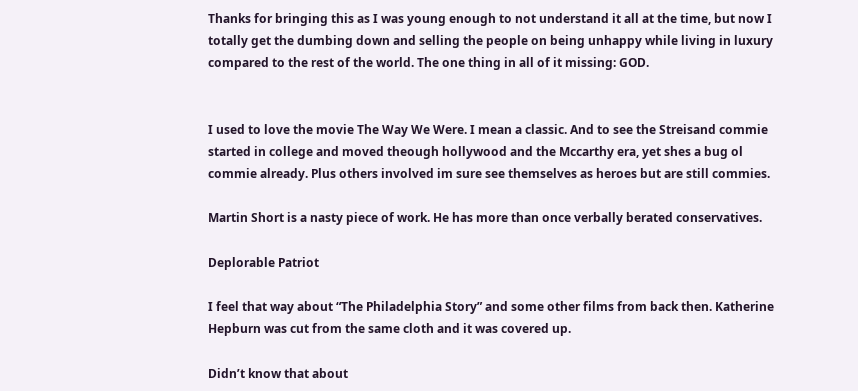Thanks for bringing this as I was young enough to not understand it all at the time, but now I totally get the dumbing down and selling the people on being unhappy while living in luxury compared to the rest of the world. The one thing in all of it missing: GOD.


I used to love the movie The Way We Were. I mean a classic. And to see the Streisand commie started in college and moved theough hollywood and the Mccarthy era, yet shes a bug ol commie already. Plus others involved im sure see themselves as heroes but are still commies.

Martin Short is a nasty piece of work. He has more than once verbally berated conservatives.

Deplorable Patriot

I feel that way about “The Philadelphia Story” and some other films from back then. Katherine Hepburn was cut from the same cloth and it was covered up.

Didn’t know that about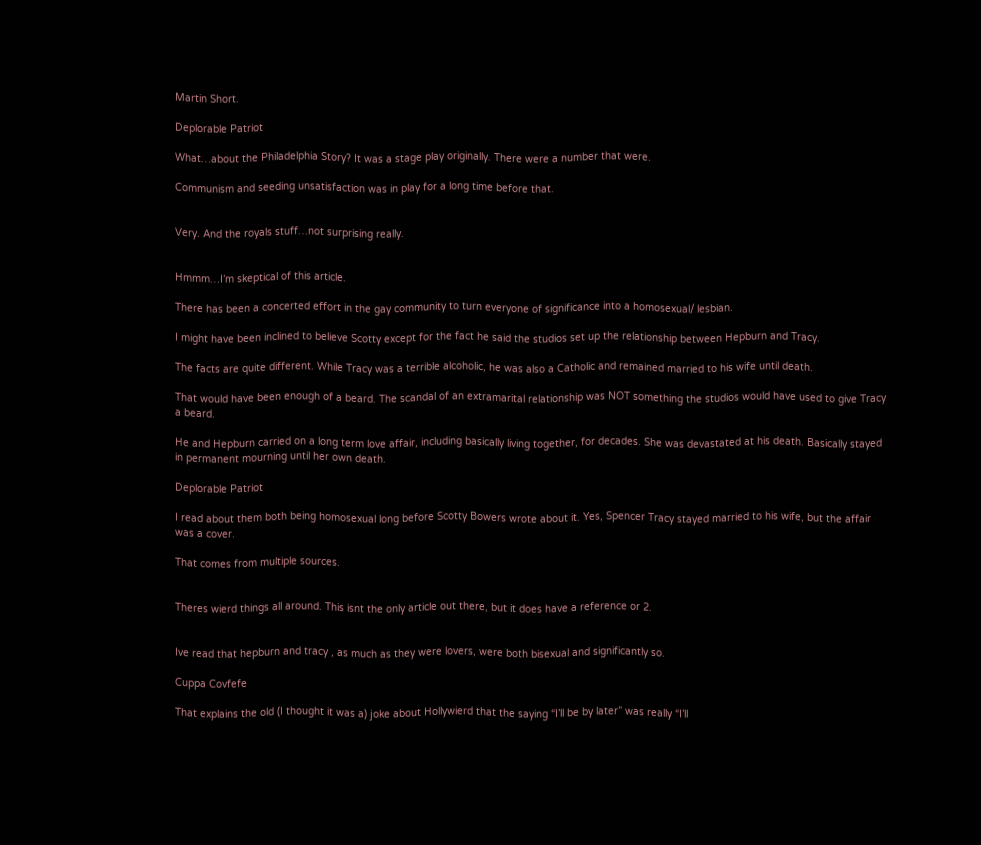Martin Short.

Deplorable Patriot

What…about the Philadelphia Story? It was a stage play originally. There were a number that were.

Communism and seeding unsatisfaction was in play for a long time before that.


Very. And the royals stuff…not surprising really.


Hmmm…I’m skeptical of this article.

There has been a concerted effort in the gay community to turn everyone of significance into a homosexual/ lesbian.

I might have been inclined to believe Scotty except for the fact he said the studios set up the relationship between Hepburn and Tracy.

The facts are quite different. While Tracy was a terrible alcoholic, he was also a Catholic and remained married to his wife until death.

That would have been enough of a beard. The scandal of an extramarital relationship was NOT something the studios would have used to give Tracy a beard.

He and Hepburn carried on a long term love affair, including basically living together, for decades. She was devastated at his death. Basically stayed in permanent mourning until her own death.

Deplorable Patriot

I read about them both being homosexual long before Scotty Bowers wrote about it. Yes, Spencer Tracy stayed married to his wife, but the affair was a cover.

That comes from multiple sources.


Theres wierd things all around. This isnt the only article out there, but it does have a reference or 2.


Ive read that hepburn and tracy , as much as they were lovers, were both bisexual and significantly so.

Cuppa Covfefe

That explains the old (I thought it was a) joke about Hollywierd that the saying “I’ll be by later” was really “I’ll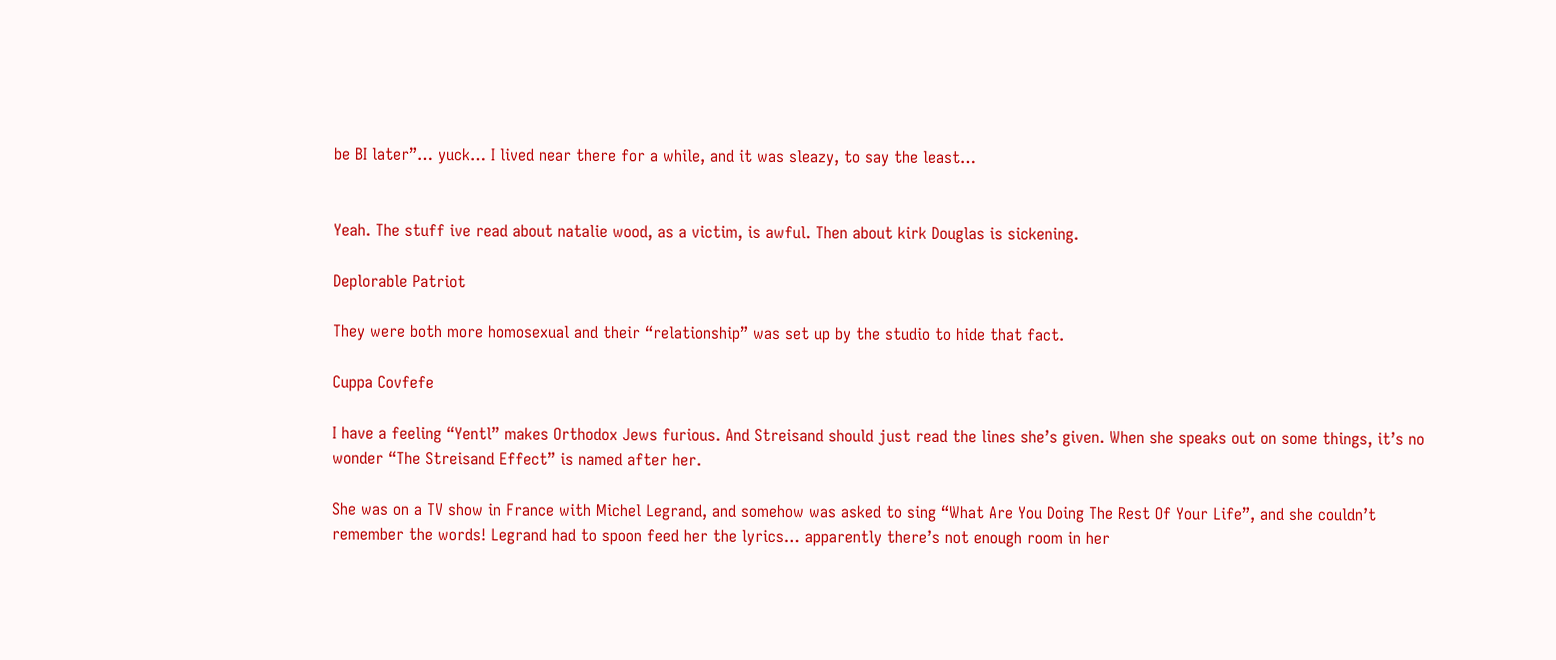be BI later”… yuck… I lived near there for a while, and it was sleazy, to say the least…


Yeah. The stuff ive read about natalie wood, as a victim, is awful. Then about kirk Douglas is sickening.

Deplorable Patriot

They were both more homosexual and their “relationship” was set up by the studio to hide that fact.

Cuppa Covfefe

I have a feeling “Yentl” makes Orthodox Jews furious. And Streisand should just read the lines she’s given. When she speaks out on some things, it’s no wonder “The Streisand Effect” is named after her.

She was on a TV show in France with Michel Legrand, and somehow was asked to sing “What Are You Doing The Rest Of Your Life”, and she couldn’t remember the words! Legrand had to spoon feed her the lyrics… apparently there’s not enough room in her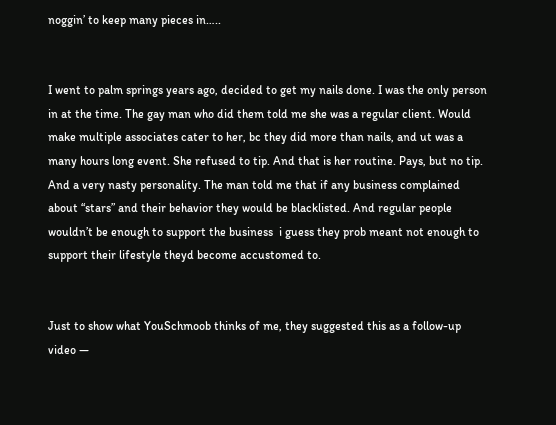noggin’ to keep many pieces in…..


I went to palm springs years ago, decided to get my nails done. I was the only person in at the time. The gay man who did them told me she was a regular client. Would make multiple associates cater to her, bc they did more than nails, and ut was a many hours long event. She refused to tip. And that is her routine. Pays, but no tip. And a very nasty personality. The man told me that if any business complained about “stars” and their behavior they would be blacklisted. And regular people wouldn’t be enough to support the business  i guess they prob meant not enough to support their lifestyle theyd become accustomed to.


Just to show what YouSchmoob thinks of me, they suggested this as a follow-up video —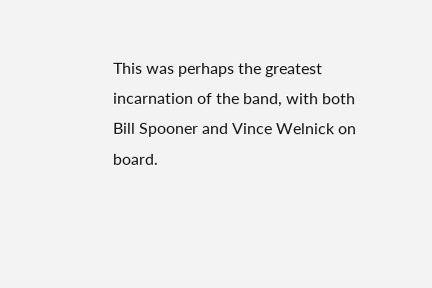This was perhaps the greatest incarnation of the band, with both Bill Spooner and Vince Welnick on board.